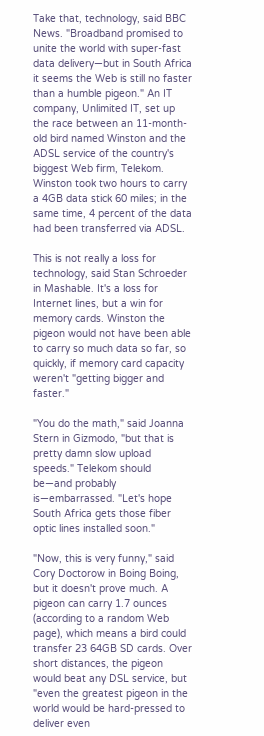Take that, technology, said BBC News. "Broadband promised to unite the world with super-fast data delivery—but in South Africa it seems the Web is still no faster than a humble pigeon." An IT company, Unlimited IT, set up the race between an 11-month-old bird named Winston and the ADSL service of the country's biggest Web firm, Telekom. Winston took two hours to carry a 4GB data stick 60 miles; in the same time, 4 percent of the data had been transferred via ADSL.

This is not really a loss for technology, said Stan Schroeder in Mashable. It's a loss for Internet lines, but a win for memory cards. Winston the pigeon would not have been able to carry so much data so far, so quickly, if memory card capacity weren't "getting bigger and faster."

"You do the math," said Joanna Stern in Gizmodo, "but that is pretty damn slow upload speeds." Telekom should be—and probably is—embarrassed. "Let's hope South Africa gets those fiber optic lines installed soon."

"Now, this is very funny," said Cory Doctorow in Boing Boing, but it doesn't prove much. A pigeon can carry 1.7 ounces (according to a random Web page), which means a bird could transfer 23 64GB SD cards. Over short distances, the pigeon would beat any DSL service, but "even the greatest pigeon in the world would be hard-pressed to deliver even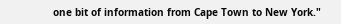one bit of information from Cape Town to New York."